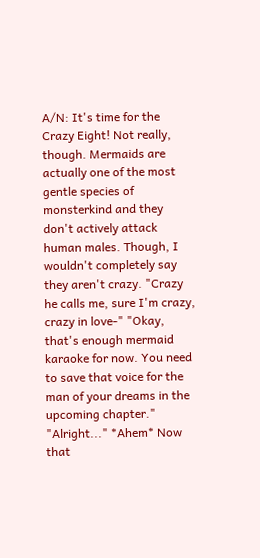A/N: It's time for the Crazy Eight! Not really, though. Mermaids are actually one of the most gentle species of monsterkind and they don't actively attack human males. Though, I wouldn't completely say they aren't crazy. "Crazy he calls me, sure I'm crazy, crazy in love-" "Okay, that's enough mermaid karaoke for now. You need to save that voice for the man of your dreams in the upcoming chapter." "Alright..." *Ahem* Now that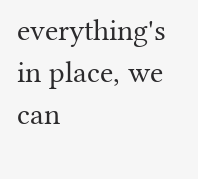everything's in place, we can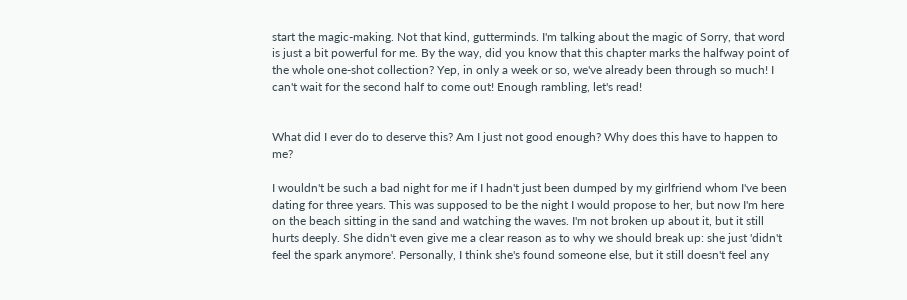start the magic-making. Not that kind, gutterminds. I'm talking about the magic of Sorry, that word is just a bit powerful for me. By the way, did you know that this chapter marks the halfway point of the whole one-shot collection? Yep, in only a week or so, we've already been through so much! I can't wait for the second half to come out! Enough rambling, let's read!


What did I ever do to deserve this? Am I just not good enough? Why does this have to happen to me?

I wouldn't be such a bad night for me if I hadn't just been dumped by my girlfriend whom I've been dating for three years. This was supposed to be the night I would propose to her, but now I'm here on the beach sitting in the sand and watching the waves. I'm not broken up about it, but it still hurts deeply. She didn't even give me a clear reason as to why we should break up: she just 'didn't feel the spark anymore'. Personally, I think she's found someone else, but it still doesn't feel any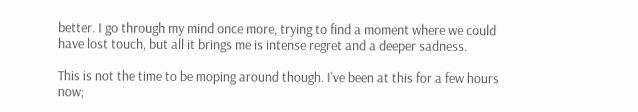better. I go through my mind once more, trying to find a moment where we could have lost touch, but all it brings me is intense regret and a deeper sadness.

This is not the time to be moping around though. I've been at this for a few hours now;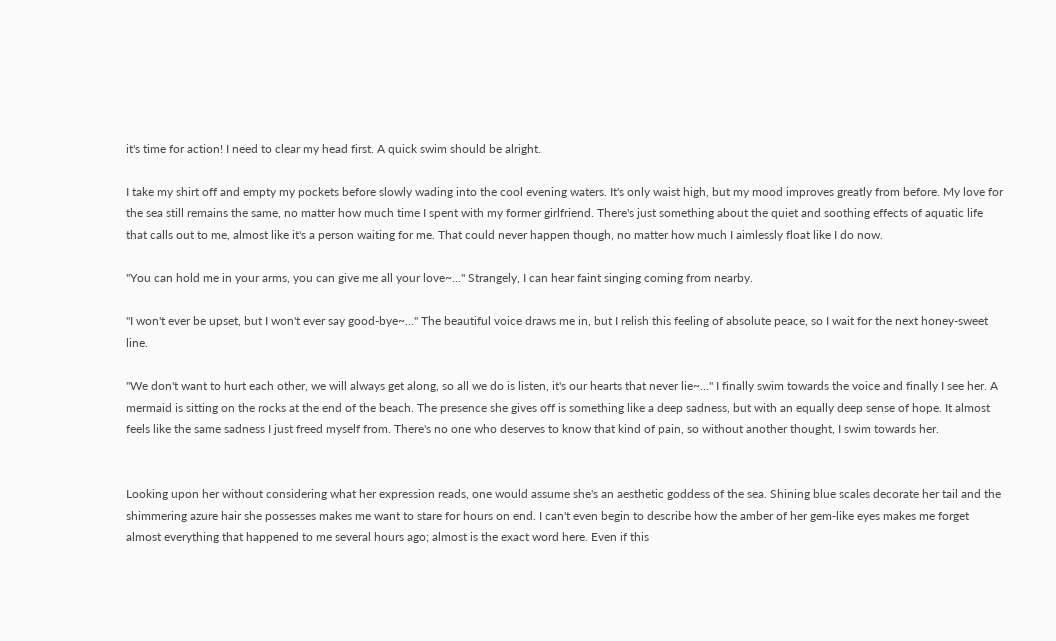it's time for action! I need to clear my head first. A quick swim should be alright.

I take my shirt off and empty my pockets before slowly wading into the cool evening waters. It's only waist high, but my mood improves greatly from before. My love for the sea still remains the same, no matter how much time I spent with my former girlfriend. There's just something about the quiet and soothing effects of aquatic life that calls out to me, almost like it's a person waiting for me. That could never happen though, no matter how much I aimlessly float like I do now.

"You can hold me in your arms, you can give me all your love~..." Strangely, I can hear faint singing coming from nearby.

"I won't ever be upset, but I won't ever say good-bye~..." The beautiful voice draws me in, but I relish this feeling of absolute peace, so I wait for the next honey-sweet line.

"We don't want to hurt each other, we will always get along, so all we do is listen, it's our hearts that never lie~..." I finally swim towards the voice and finally I see her. A mermaid is sitting on the rocks at the end of the beach. The presence she gives off is something like a deep sadness, but with an equally deep sense of hope. It almost feels like the same sadness I just freed myself from. There's no one who deserves to know that kind of pain, so without another thought, I swim towards her.


Looking upon her without considering what her expression reads, one would assume she's an aesthetic goddess of the sea. Shining blue scales decorate her tail and the shimmering azure hair she possesses makes me want to stare for hours on end. I can't even begin to describe how the amber of her gem-like eyes makes me forget almost everything that happened to me several hours ago; almost is the exact word here. Even if this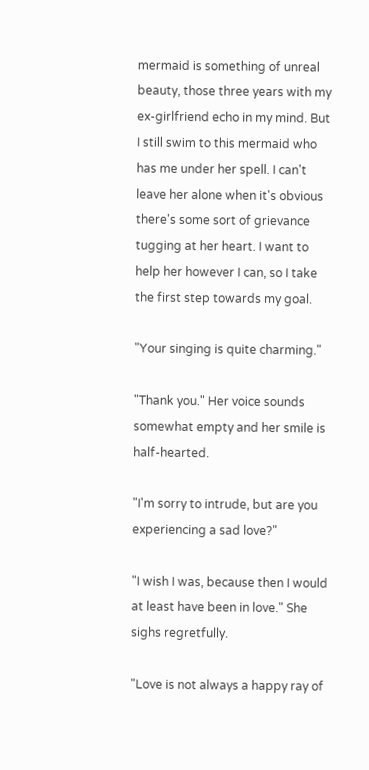mermaid is something of unreal beauty, those three years with my ex-girlfriend echo in my mind. But I still swim to this mermaid who has me under her spell. I can't leave her alone when it's obvious there's some sort of grievance tugging at her heart. I want to help her however I can, so I take the first step towards my goal.

"Your singing is quite charming."

"Thank you." Her voice sounds somewhat empty and her smile is half-hearted.

"I'm sorry to intrude, but are you experiencing a sad love?"

"I wish I was, because then I would at least have been in love." She sighs regretfully.

"Love is not always a happy ray of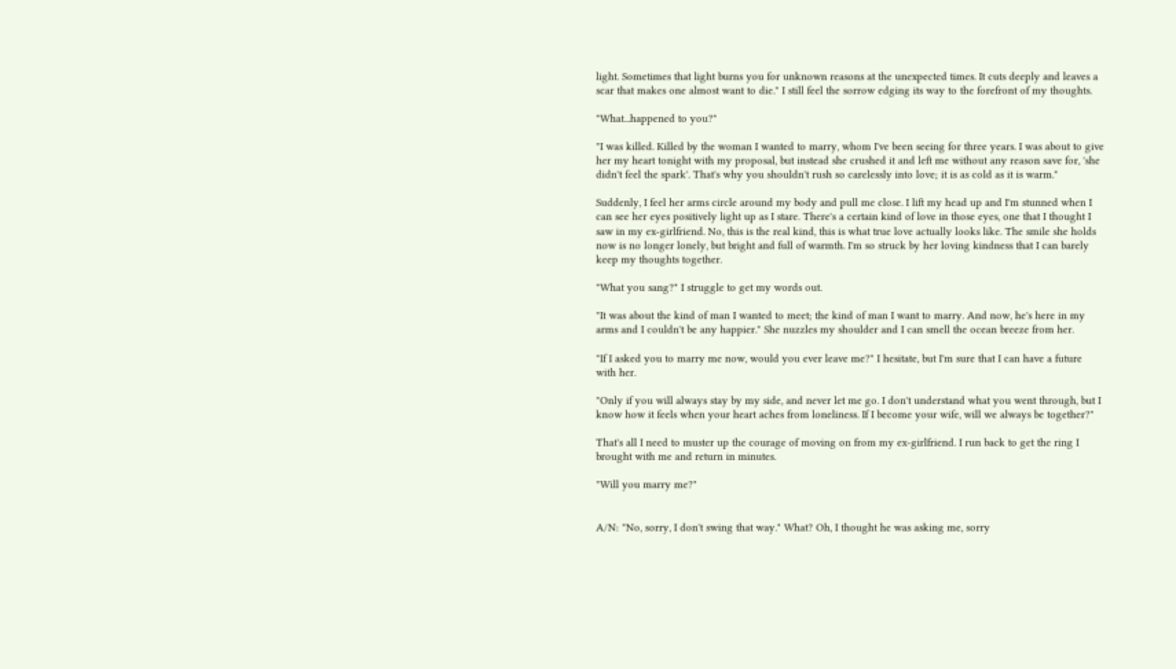light. Sometimes that light burns you for unknown reasons at the unexpected times. It cuts deeply and leaves a scar that makes one almost want to die." I still feel the sorrow edging its way to the forefront of my thoughts.

"What...happened to you?"

"I was killed. Killed by the woman I wanted to marry, whom I've been seeing for three years. I was about to give her my heart tonight with my proposal, but instead she crushed it and left me without any reason save for, 'she didn't feel the spark'. That's why you shouldn't rush so carelessly into love; it is as cold as it is warm."

Suddenly, I feel her arms circle around my body and pull me close. I lift my head up and I'm stunned when I can see her eyes positively light up as I stare. There's a certain kind of love in those eyes, one that I thought I saw in my ex-girlfriend. No, this is the real kind, this is what true love actually looks like. The smile she holds now is no longer lonely, but bright and full of warmth. I'm so struck by her loving kindness that I can barely keep my thoughts together.

"What you sang?" I struggle to get my words out.

"It was about the kind of man I wanted to meet; the kind of man I want to marry. And now, he's here in my arms and I couldn't be any happier." She nuzzles my shoulder and I can smell the ocean breeze from her.

"If I asked you to marry me now, would you ever leave me?" I hesitate, but I'm sure that I can have a future with her.

"Only if you will always stay by my side, and never let me go. I don't understand what you went through, but I know how it feels when your heart aches from loneliness. If I become your wife, will we always be together?"

That's all I need to muster up the courage of moving on from my ex-girlfriend. I run back to get the ring I brought with me and return in minutes.

"Will you marry me?"


A/N: "No, sorry, I don't swing that way." What? Oh, I thought he was asking me, sorry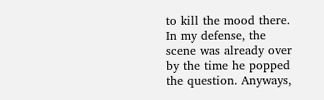to kill the mood there. In my defense, the scene was already over by the time he popped the question. Anyways,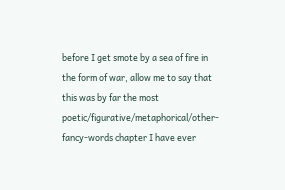before I get smote by a sea of fire in the form of war, allow me to say that this was by far the most poetic/figurative/metaphorical/other-fancy-words chapter I have ever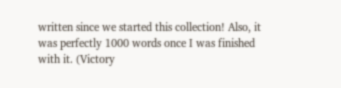written since we started this collection! Also, it was perfectly 1000 words once I was finished with it. (Victory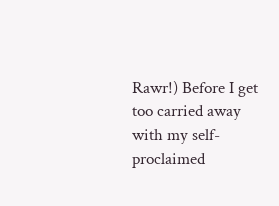Rawr!) Before I get too carried away with my self-proclaimed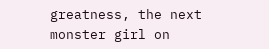greatness, the next monster girl on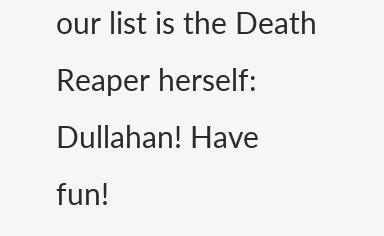our list is the Death Reaper herself: Dullahan! Have fun!